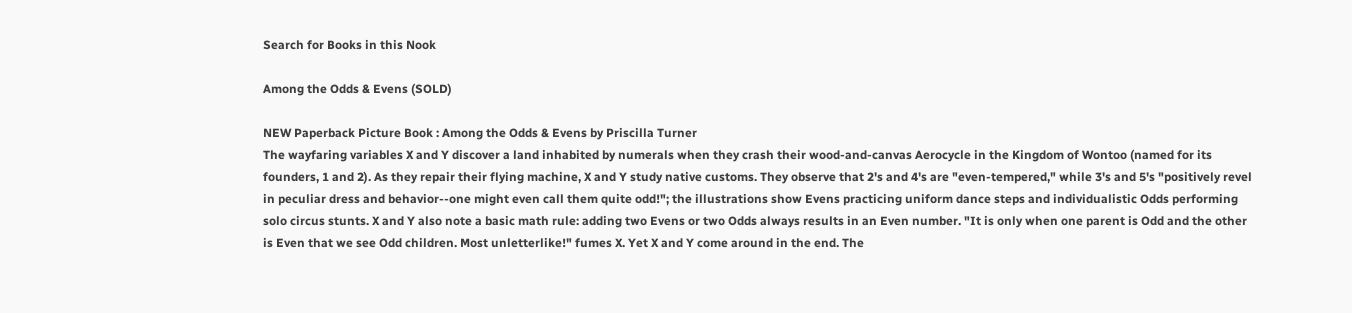Search for Books in this Nook

Among the Odds & Evens (SOLD)

NEW Paperback Picture Book : Among the Odds & Evens by Priscilla Turner
The wayfaring variables X and Y discover a land inhabited by numerals when they crash their wood-and-canvas Aerocycle in the Kingdom of Wontoo (named for its founders, 1 and 2). As they repair their flying machine, X and Y study native customs. They observe that 2's and 4's are "even-tempered," while 3's and 5's "positively revel in peculiar dress and behavior--one might even call them quite odd!"; the illustrations show Evens practicing uniform dance steps and individualistic Odds performing solo circus stunts. X and Y also note a basic math rule: adding two Evens or two Odds always results in an Even number. "It is only when one parent is Odd and the other is Even that we see Odd children. Most unletterlike!" fumes X. Yet X and Y come around in the end. The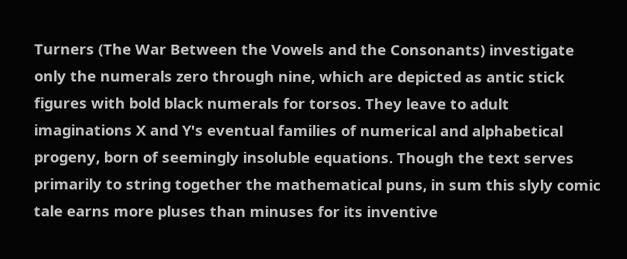Turners (The War Between the Vowels and the Consonants) investigate only the numerals zero through nine, which are depicted as antic stick figures with bold black numerals for torsos. They leave to adult imaginations X and Y's eventual families of numerical and alphabetical progeny, born of seemingly insoluble equations. Though the text serves primarily to string together the mathematical puns, in sum this slyly comic tale earns more pluses than minuses for its inventive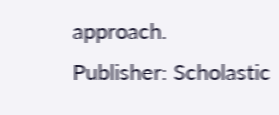approach.
Publisher: Scholastic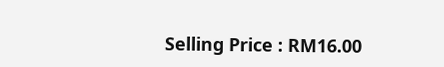Selling Price : RM16.00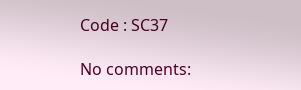Code : SC37

No comments: